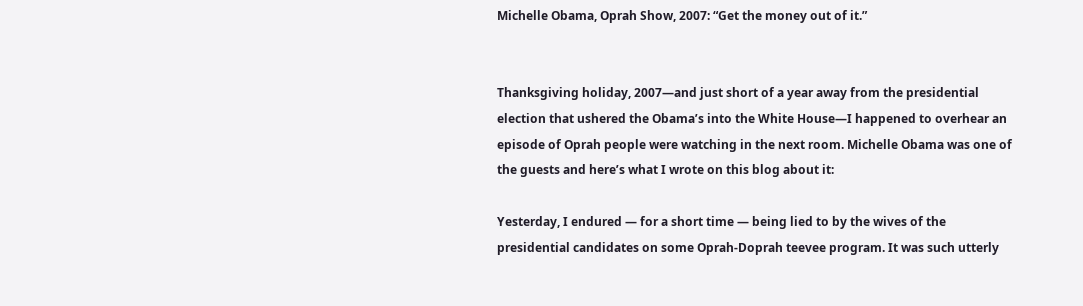Michelle Obama, Oprah Show, 2007: “Get the money out of it.”


Thanksgiving holiday, 2007—and just short of a year away from the presidential election that ushered the Obama’s into the White House—I happened to overhear an episode of Oprah people were watching in the next room. Michelle Obama was one of the guests and here’s what I wrote on this blog about it:

Yesterday, I endured — for a short time — being lied to by the wives of the presidential candidates on some Oprah-Doprah teevee program. It was such utterly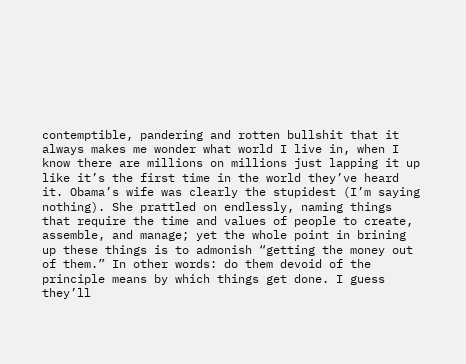contemptible, pandering and rotten bullshit that it always makes me wonder what world I live in, when I know there are millions on millions just lapping it up like it’s the first time in the world they’ve heard it. Obama’s wife was clearly the stupidest (I’m saying nothing). She prattled on endlessly, naming things that require the time and values of people to create, assemble, and manage; yet the whole point in brining up these things is to admonish “getting the money out of them.” In other words: do them devoid of the principle means by which things get done. I guess they’ll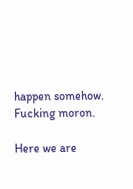happen somehow. Fucking moron.

Here we are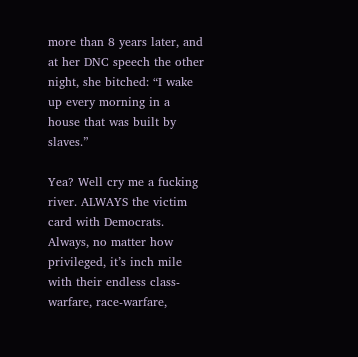more than 8 years later, and at her DNC speech the other night, she bitched: “I wake up every morning in a house that was built by slaves.”

Yea? Well cry me a fucking river. ALWAYS the victim card with Democrats. Always, no matter how privileged, it’s inch mile with their endless class-warfare, race-warfare,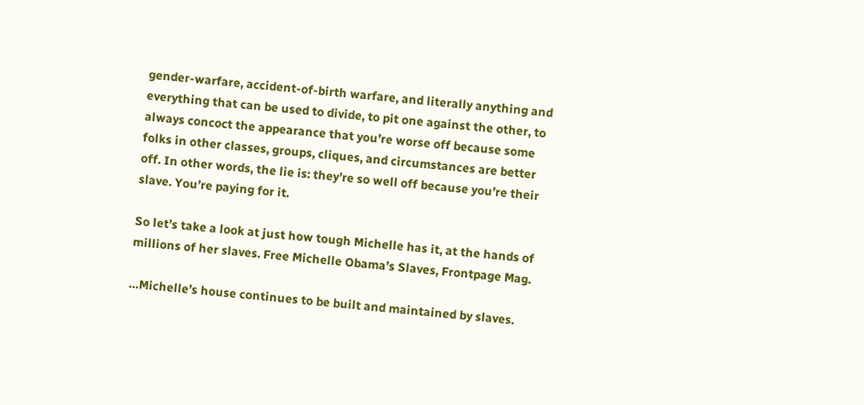gender-warfare, accident-of-birth warfare, and literally anything and everything that can be used to divide, to pit one against the other, to always concoct the appearance that you’re worse off because some folks in other classes, groups, cliques, and circumstances are better off. In other words, the lie is: they’re so well off because you’re their slave. You’re paying for it.

So let’s take a look at just how tough Michelle has it, at the hands of millions of her slaves. Free Michelle Obama’s Slaves, Frontpage Mag.

…Michelle’s house continues to be built and maintained by slaves.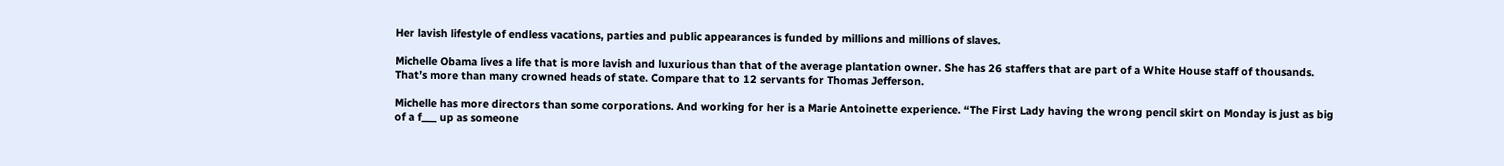Her lavish lifestyle of endless vacations, parties and public appearances is funded by millions and millions of slaves.

Michelle Obama lives a life that is more lavish and luxurious than that of the average plantation owner. She has 26 staffers that are part of a White House staff of thousands. That’s more than many crowned heads of state. Compare that to 12 servants for Thomas Jefferson.

Michelle has more directors than some corporations. And working for her is a Marie Antoinette experience. “The First Lady having the wrong pencil skirt on Monday is just as big of a f___ up as someone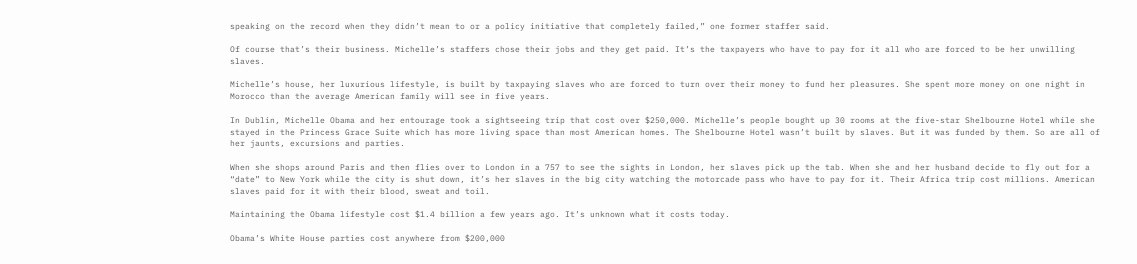speaking on the record when they didn’t mean to or a policy initiative that completely failed,” one former staffer said.

Of course that’s their business. Michelle’s staffers chose their jobs and they get paid. It’s the taxpayers who have to pay for it all who are forced to be her unwilling slaves.

Michelle’s house, her luxurious lifestyle, is built by taxpaying slaves who are forced to turn over their money to fund her pleasures. She spent more money on one night in Morocco than the average American family will see in five years.

In Dublin, Michelle Obama and her entourage took a sightseeing trip that cost over $250,000. Michelle’s people bought up 30 rooms at the five-star Shelbourne Hotel while she stayed in the Princess Grace Suite which has more living space than most American homes. The Shelbourne Hotel wasn’t built by slaves. But it was funded by them. So are all of her jaunts, excursions and parties.

When she shops around Paris and then flies over to London in a 757 to see the sights in London, her slaves pick up the tab. When she and her husband decide to fly out for a “date” to New York while the city is shut down, it’s her slaves in the big city watching the motorcade pass who have to pay for it. Their Africa trip cost millions. American slaves paid for it with their blood, sweat and toil.

Maintaining the Obama lifestyle cost $1.4 billion a few years ago. It’s unknown what it costs today.

Obama’s White House parties cost anywhere from $200,000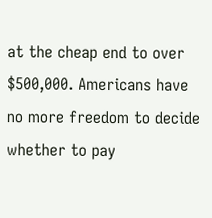at the cheap end to over $500,000. Americans have no more freedom to decide whether to pay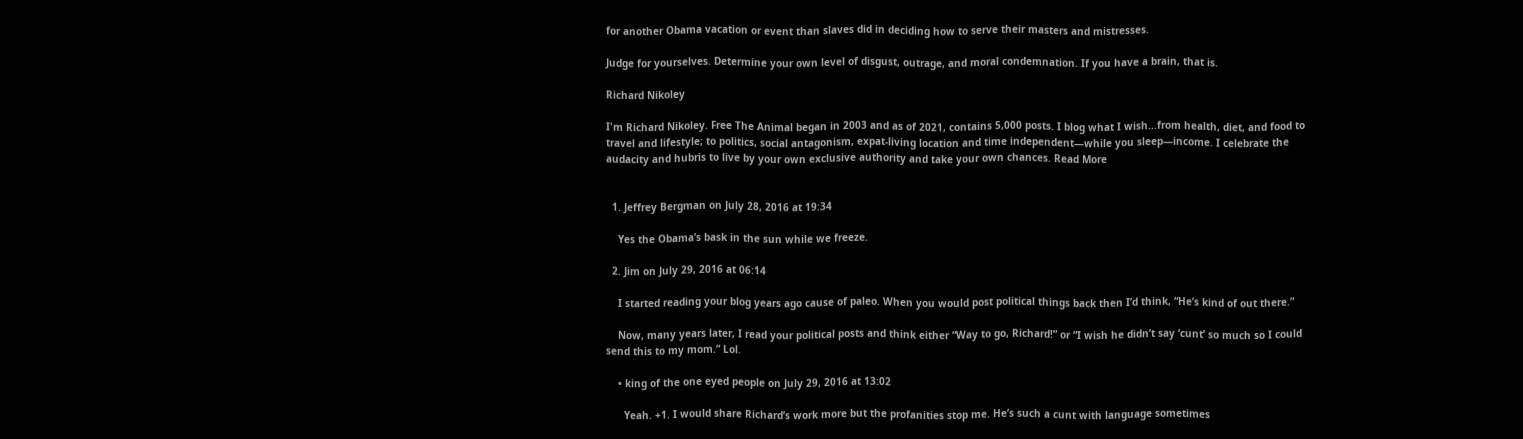for another Obama vacation or event than slaves did in deciding how to serve their masters and mistresses.

Judge for yourselves. Determine your own level of disgust, outrage, and moral condemnation. If you have a brain, that is.

Richard Nikoley

I'm Richard Nikoley. Free The Animal began in 2003 and as of 2021, contains 5,000 posts. I blog what I wish...from health, diet, and food to travel and lifestyle; to politics, social antagonism, expat-living location and time independent—while you sleep—income. I celebrate the audacity and hubris to live by your own exclusive authority and take your own chances. Read More


  1. Jeffrey Bergman on July 28, 2016 at 19:34

    Yes the Obama’s bask in the sun while we freeze.

  2. Jim on July 29, 2016 at 06:14

    I started reading your blog years ago cause of paleo. When you would post political things back then I’d think, “He’s kind of out there.”

    Now, many years later, I read your political posts and think either “Way to go, Richard!” or “I wish he didn’t say ‘cunt’ so much so I could send this to my mom.” Lol.

    • king of the one eyed people on July 29, 2016 at 13:02

      Yeah. +1. I would share Richard’s work more but the profanities stop me. He’s such a cunt with language sometimes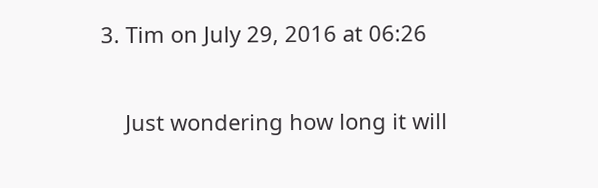3. Tim on July 29, 2016 at 06:26

    Just wondering how long it will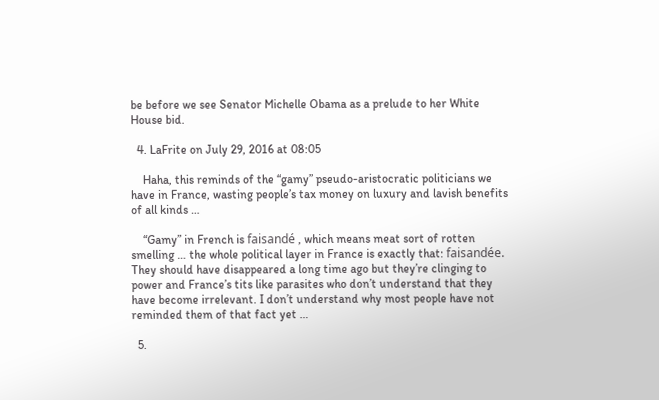be before we see Senator Michelle Obama as a prelude to her White House bid.

  4. LaFrite on July 29, 2016 at 08:05

    Haha, this reminds of the “gamy” pseudo-aristocratic politicians we have in France, wasting people’s tax money on luxury and lavish benefits of all kinds …

    “Gamy” in French is faisandé , which means meat sort of rotten smelling … the whole political layer in France is exactly that: faisandée. They should have disappeared a long time ago but they’re clinging to power and France’s tits like parasites who don’t understand that they have become irrelevant. I don’t understand why most people have not reminded them of that fact yet …

  5.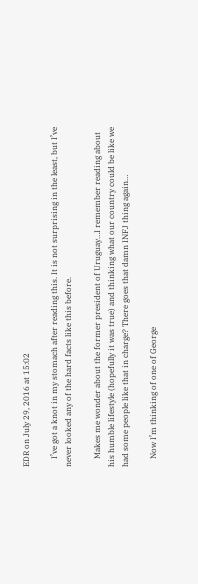EDR on July 29, 2016 at 15:02

    I’ve got a knot in my stomach after reading this. It is not surprising in the least, but I’ve never looked any of the hard facts like this before.

    Makes me wonder about the former president of Uruguay…I remember reading about his humble lifestyle (hopefully it was true) and thinking what our country could be like we had some people like that in charge? There goes that damn INFJ thing again…

    Now I’m thinking of one of George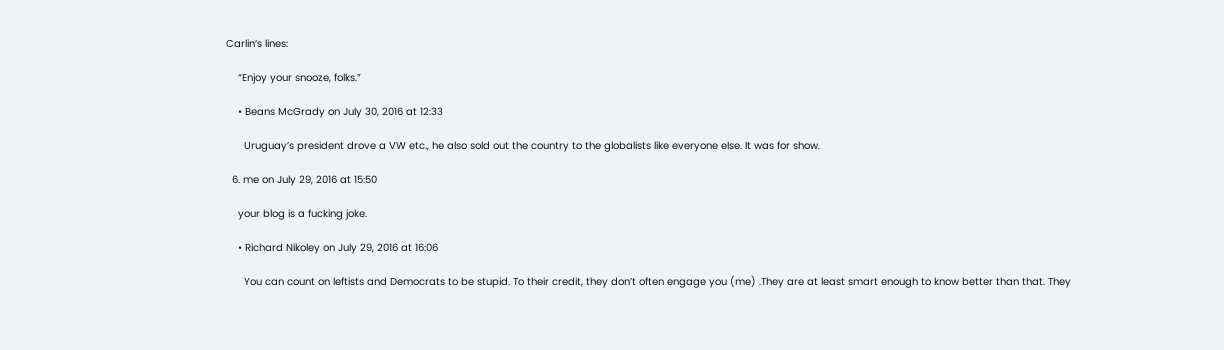Carlin’s lines:

    “Enjoy your snooze, folks.”

    • Beans McGrady on July 30, 2016 at 12:33

      Uruguay’s president drove a VW etc., he also sold out the country to the globalists like everyone else. It was for show.

  6. me on July 29, 2016 at 15:50

    your blog is a fucking joke.

    • Richard Nikoley on July 29, 2016 at 16:06

      You can count on leftists and Democrats to be stupid. To their credit, they don’t often engage you (me) .They are at least smart enough to know better than that. They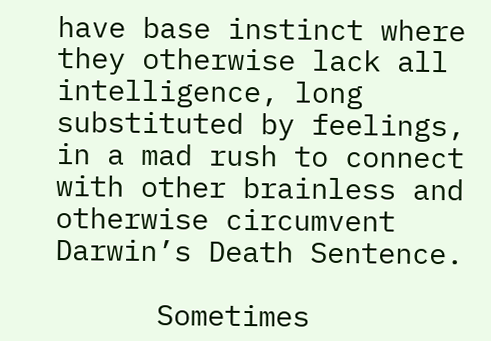have base instinct where they otherwise lack all intelligence, long substituted by feelings, in a mad rush to connect with other brainless and otherwise circumvent Darwin’s Death Sentence.

      Sometimes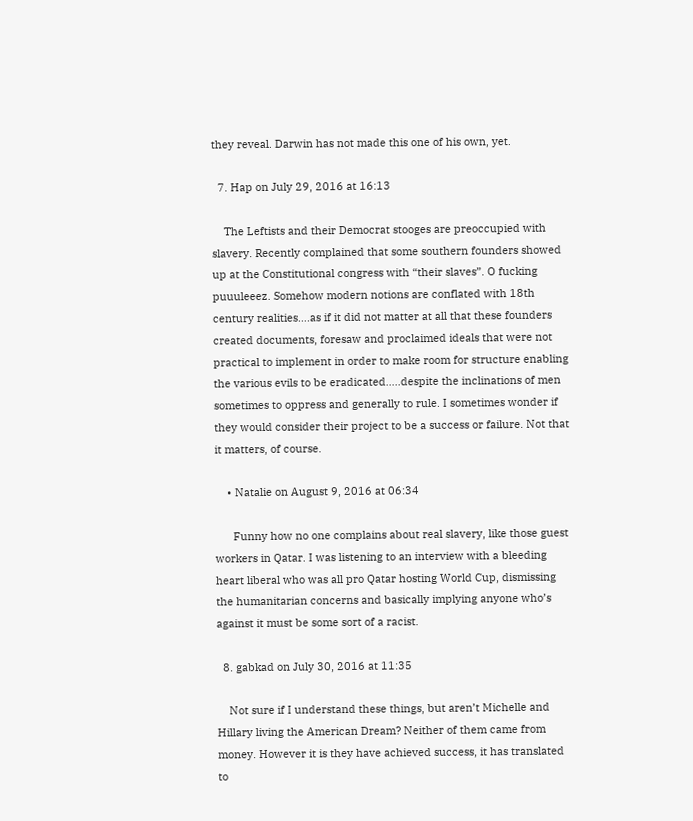they reveal. Darwin has not made this one of his own, yet.

  7. Hap on July 29, 2016 at 16:13

    The Leftists and their Democrat stooges are preoccupied with slavery. Recently complained that some southern founders showed up at the Constitutional congress with “their slaves”. O fucking puuuleeez. Somehow modern notions are conflated with 18th century realities….as if it did not matter at all that these founders created documents, foresaw and proclaimed ideals that were not practical to implement in order to make room for structure enabling the various evils to be eradicated…..despite the inclinations of men sometimes to oppress and generally to rule. I sometimes wonder if they would consider their project to be a success or failure. Not that it matters, of course.

    • Natalie on August 9, 2016 at 06:34

      Funny how no one complains about real slavery, like those guest workers in Qatar. I was listening to an interview with a bleeding heart liberal who was all pro Qatar hosting World Cup, dismissing the humanitarian concerns and basically implying anyone who’s against it must be some sort of a racist.

  8. gabkad on July 30, 2016 at 11:35

    Not sure if I understand these things, but aren’t Michelle and Hillary living the American Dream? Neither of them came from money. However it is they have achieved success, it has translated to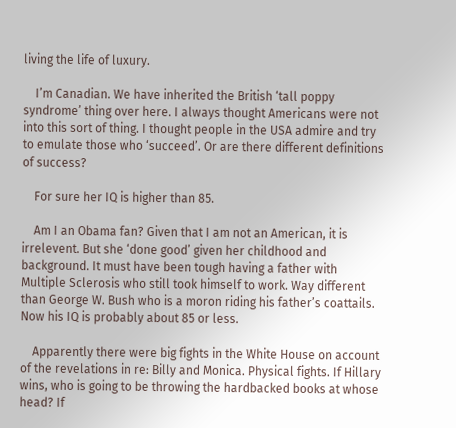living the life of luxury.

    I’m Canadian. We have inherited the British ‘tall poppy syndrome’ thing over here. I always thought Americans were not into this sort of thing. I thought people in the USA admire and try to emulate those who ‘succeed’. Or are there different definitions of success?

    For sure her IQ is higher than 85.

    Am I an Obama fan? Given that I am not an American, it is irrelevent. But she ‘done good’ given her childhood and background. It must have been tough having a father with Multiple Sclerosis who still took himself to work. Way different than George W. Bush who is a moron riding his father’s coattails. Now his IQ is probably about 85 or less.

    Apparently there were big fights in the White House on account of the revelations in re: Billy and Monica. Physical fights. If Hillary wins, who is going to be throwing the hardbacked books at whose head? If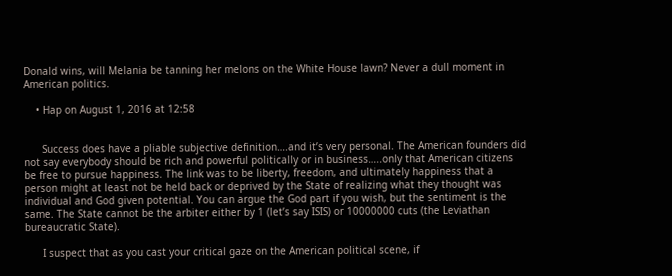Donald wins, will Melania be tanning her melons on the White House lawn? Never a dull moment in American politics.

    • Hap on August 1, 2016 at 12:58


      Success does have a pliable subjective definition….and it’s very personal. The American founders did not say everybody should be rich and powerful politically or in business…..only that American citizens be free to pursue happiness. The link was to be liberty, freedom, and ultimately happiness that a person might at least not be held back or deprived by the State of realizing what they thought was individual and God given potential. You can argue the God part if you wish, but the sentiment is the same. The State cannot be the arbiter either by 1 (let’s say ISIS) or 10000000 cuts (the Leviathan bureaucratic State).

      I suspect that as you cast your critical gaze on the American political scene, if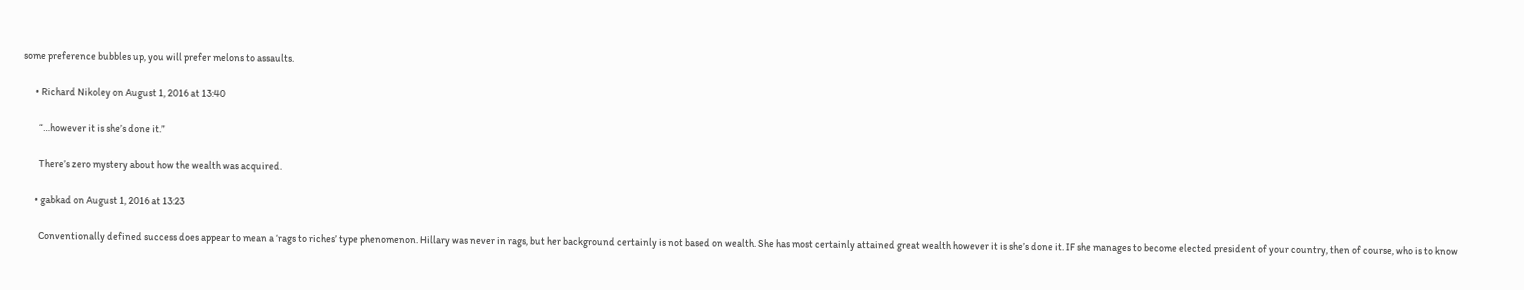some preference bubbles up, you will prefer melons to assaults.

      • Richard Nikoley on August 1, 2016 at 13:40

        “…however it is she’s done it.”

        There’s zero mystery about how the wealth was acquired.

      • gabkad on August 1, 2016 at 13:23

        Conventionally defined success does appear to mean a ‘rags to riches’ type phenomenon. Hillary was never in rags, but her background certainly is not based on wealth. She has most certainly attained great wealth however it is she’s done it. IF she manages to become elected president of your country, then of course, who is to know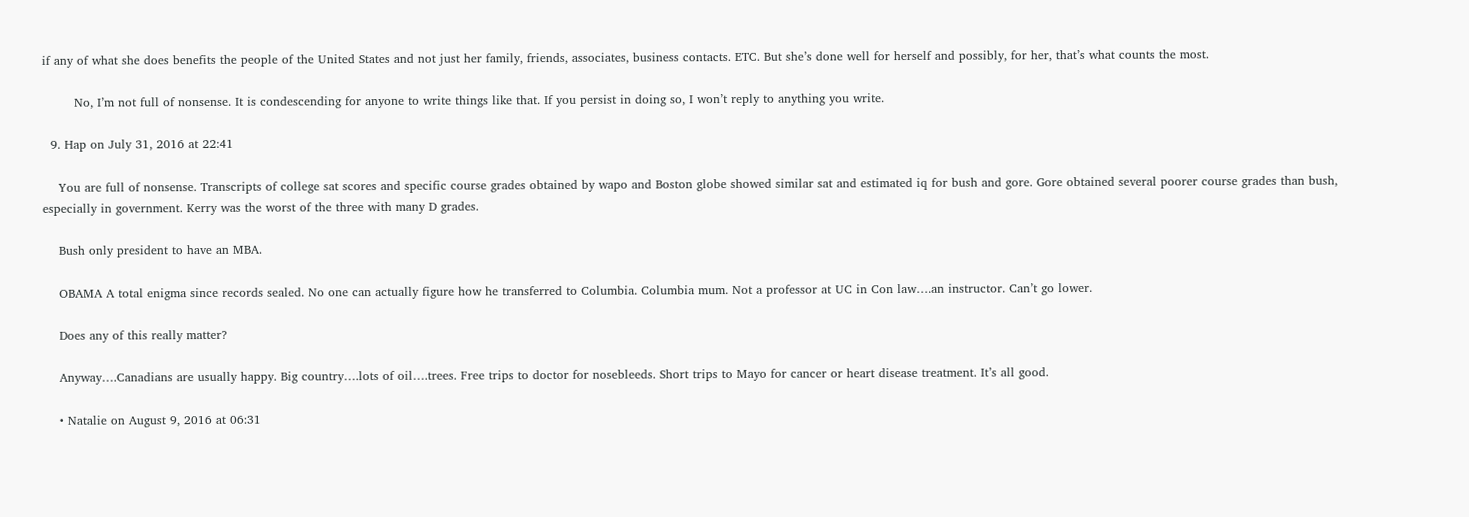if any of what she does benefits the people of the United States and not just her family, friends, associates, business contacts. ETC. But she’s done well for herself and possibly, for her, that’s what counts the most.

        No, I’m not full of nonsense. It is condescending for anyone to write things like that. If you persist in doing so, I won’t reply to anything you write.

  9. Hap on July 31, 2016 at 22:41

    You are full of nonsense. Transcripts of college sat scores and specific course grades obtained by wapo and Boston globe showed similar sat and estimated iq for bush and gore. Gore obtained several poorer course grades than bush, especially in government. Kerry was the worst of the three with many D grades.

    Bush only president to have an MBA.

    OBAMA A total enigma since records sealed. No one can actually figure how he transferred to Columbia. Columbia mum. Not a professor at UC in Con law….an instructor. Can’t go lower.

    Does any of this really matter?

    Anyway….Canadians are usually happy. Big country….lots of oil….trees. Free trips to doctor for nosebleeds. Short trips to Mayo for cancer or heart disease treatment. It’s all good.

    • Natalie on August 9, 2016 at 06:31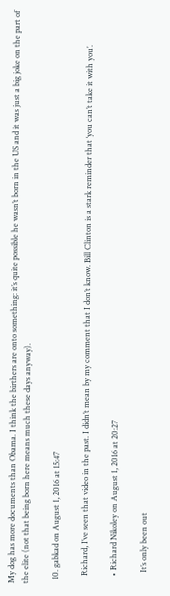My dog has more documents than Obama. I think the birthers are onto something: it’s quite possible he wasn’t born in the US and it was just a big joke on the part of the elite (not that being born here means much these days anyway).

  10. gabkad on August 1, 2016 at 15:47

    Richard, I’ve seen that video in the past. I didn’t mean by my comment that I don’t know. Bill Clinton is a stark reminder that ‘you can’t take it with you’.

    • Richard Nikoley on August 1, 2016 at 20:27

      It’s only been out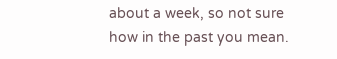about a week, so not sure how in the past you mean.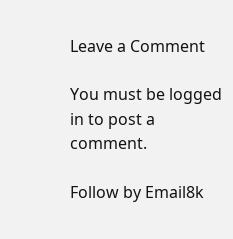Leave a Comment

You must be logged in to post a comment.

Follow by Email8k